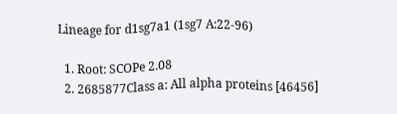Lineage for d1sg7a1 (1sg7 A:22-96)

  1. Root: SCOPe 2.08
  2. 2685877Class a: All alpha proteins [46456]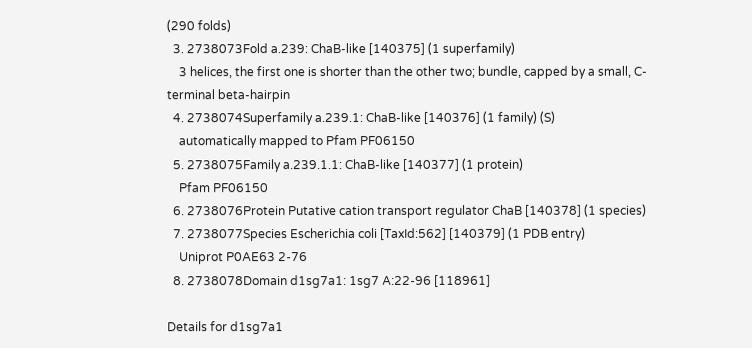(290 folds)
  3. 2738073Fold a.239: ChaB-like [140375] (1 superfamily)
    3 helices, the first one is shorter than the other two; bundle, capped by a small, C-terminal beta-hairpin
  4. 2738074Superfamily a.239.1: ChaB-like [140376] (1 family) (S)
    automatically mapped to Pfam PF06150
  5. 2738075Family a.239.1.1: ChaB-like [140377] (1 protein)
    Pfam PF06150
  6. 2738076Protein Putative cation transport regulator ChaB [140378] (1 species)
  7. 2738077Species Escherichia coli [TaxId:562] [140379] (1 PDB entry)
    Uniprot P0AE63 2-76
  8. 2738078Domain d1sg7a1: 1sg7 A:22-96 [118961]

Details for d1sg7a1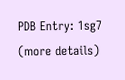PDB Entry: 1sg7 (more details)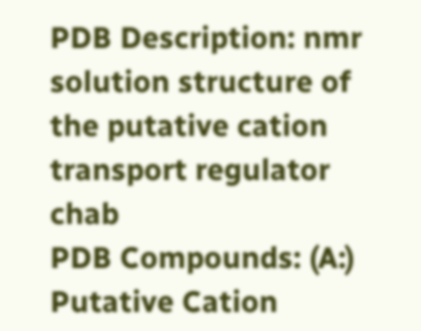PDB Description: nmr solution structure of the putative cation transport regulator chab
PDB Compounds: (A:) Putative Cation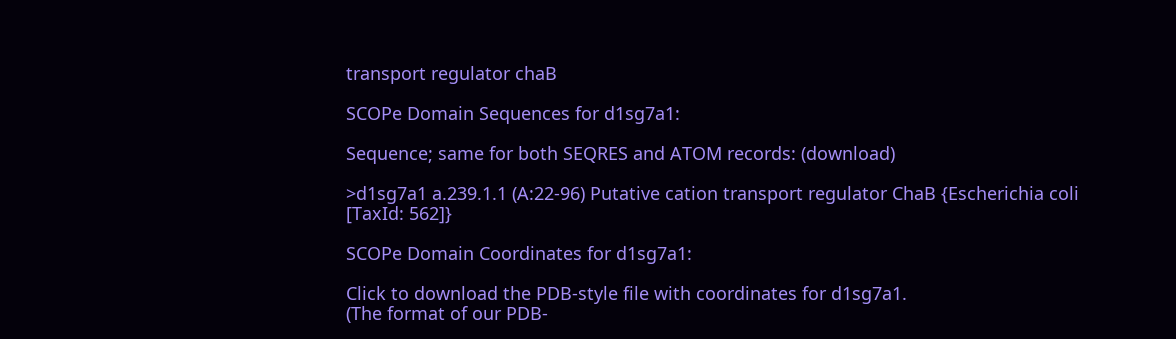transport regulator chaB

SCOPe Domain Sequences for d1sg7a1:

Sequence; same for both SEQRES and ATOM records: (download)

>d1sg7a1 a.239.1.1 (A:22-96) Putative cation transport regulator ChaB {Escherichia coli [TaxId: 562]}

SCOPe Domain Coordinates for d1sg7a1:

Click to download the PDB-style file with coordinates for d1sg7a1.
(The format of our PDB-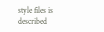style files is described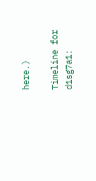here.)

Timeline for d1sg7a1: